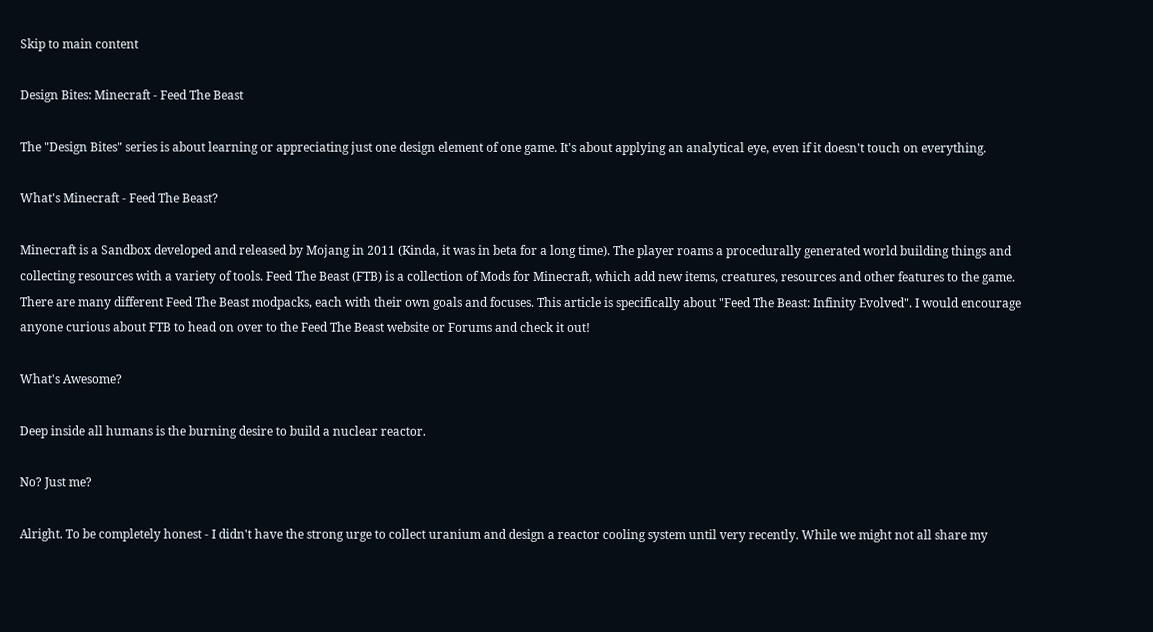Skip to main content

Design Bites: Minecraft - Feed The Beast

The "Design Bites" series is about learning or appreciating just one design element of one game. It's about applying an analytical eye, even if it doesn't touch on everything.

What's Minecraft - Feed The Beast?

Minecraft is a Sandbox developed and released by Mojang in 2011 (Kinda, it was in beta for a long time). The player roams a procedurally generated world building things and collecting resources with a variety of tools. Feed The Beast (FTB) is a collection of Mods for Minecraft, which add new items, creatures, resources and other features to the game. There are many different Feed The Beast modpacks, each with their own goals and focuses. This article is specifically about "Feed The Beast: Infinity Evolved". I would encourage anyone curious about FTB to head on over to the Feed The Beast website or Forums and check it out!

What's Awesome?

Deep inside all humans is the burning desire to build a nuclear reactor.

No? Just me?

Alright. To be completely honest - I didn't have the strong urge to collect uranium and design a reactor cooling system until very recently. While we might not all share my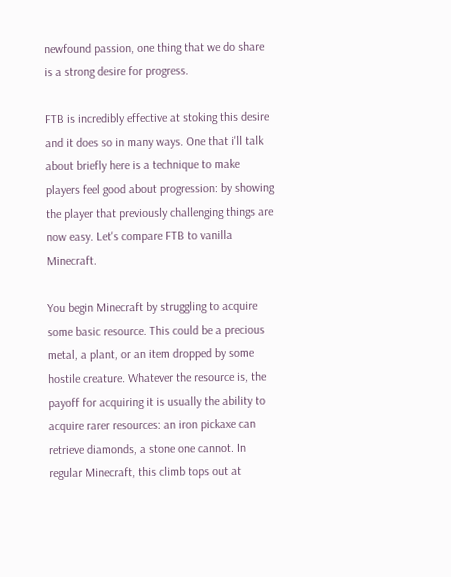newfound passion, one thing that we do share is a strong desire for progress.

FTB is incredibly effective at stoking this desire and it does so in many ways. One that i'll talk about briefly here is a technique to make players feel good about progression: by showing the player that previously challenging things are now easy. Let's compare FTB to vanilla Minecraft.

You begin Minecraft by struggling to acquire some basic resource. This could be a precious metal, a plant, or an item dropped by some hostile creature. Whatever the resource is, the payoff for acquiring it is usually the ability to acquire rarer resources: an iron pickaxe can retrieve diamonds, a stone one cannot. In regular Minecraft, this climb tops out at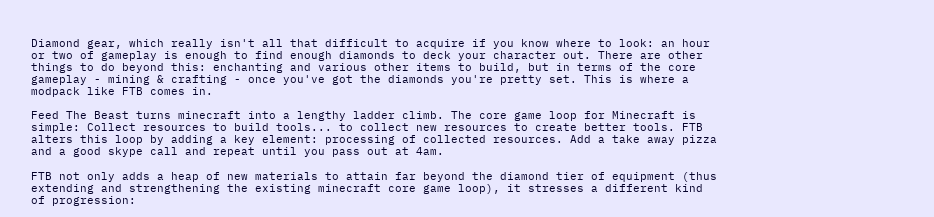Diamond gear, which really isn't all that difficult to acquire if you know where to look: an hour or two of gameplay is enough to find enough diamonds to deck your character out. There are other things to do beyond this: enchanting and various other items to build, but in terms of the core gameplay - mining & crafting - once you've got the diamonds you're pretty set. This is where a modpack like FTB comes in.

Feed The Beast turns minecraft into a lengthy ladder climb. The core game loop for Minecraft is simple: Collect resources to build tools... to collect new resources to create better tools. FTB alters this loop by adding a key element: processing of collected resources. Add a take away pizza and a good skype call and repeat until you pass out at 4am.

FTB not only adds a heap of new materials to attain far beyond the diamond tier of equipment (thus extending and strengthening the existing minecraft core game loop), it stresses a different kind of progression: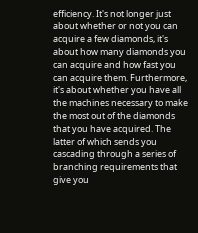efficiency. It's not longer just about whether or not you can acquire a few diamonds, it's about how many diamonds you can acquire and how fast you can acquire them. Furthermore, it's about whether you have all the machines necessary to make the most out of the diamonds that you have acquired. The latter of which sends you cascading through a series of branching requirements that give you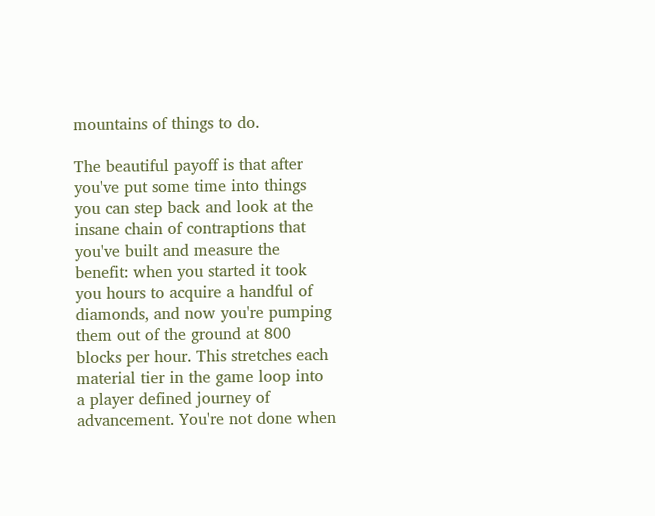mountains of things to do.

The beautiful payoff is that after you've put some time into things you can step back and look at the insane chain of contraptions that you've built and measure the benefit: when you started it took you hours to acquire a handful of diamonds, and now you're pumping them out of the ground at 800 blocks per hour. This stretches each material tier in the game loop into a player defined journey of advancement. You're not done when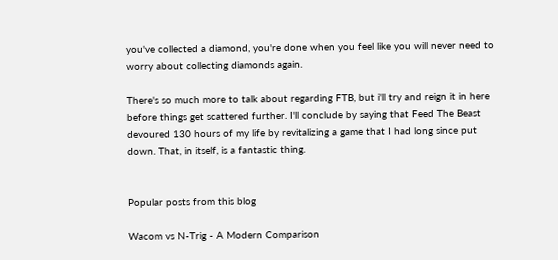you've collected a diamond, you're done when you feel like you will never need to worry about collecting diamonds again.

There's so much more to talk about regarding FTB, but i'll try and reign it in here before things get scattered further. I'll conclude by saying that Feed The Beast devoured 130 hours of my life by revitalizing a game that I had long since put down. That, in itself, is a fantastic thing.


Popular posts from this blog

Wacom vs N-Trig - A Modern Comparison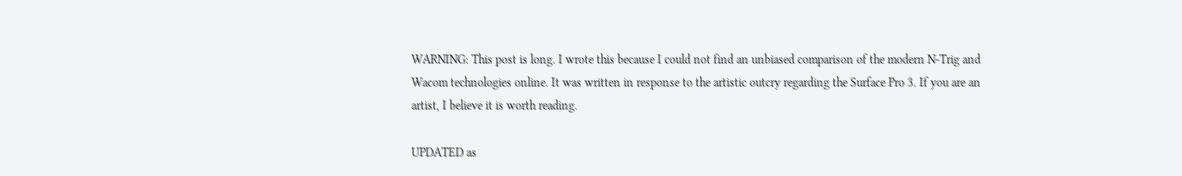WARNING: This post is long. I wrote this because I could not find an unbiased comparison of the modern N-Trig and Wacom technologies online. It was written in response to the artistic outcry regarding the Surface Pro 3. If you are an artist, I believe it is worth reading.

UPDATED as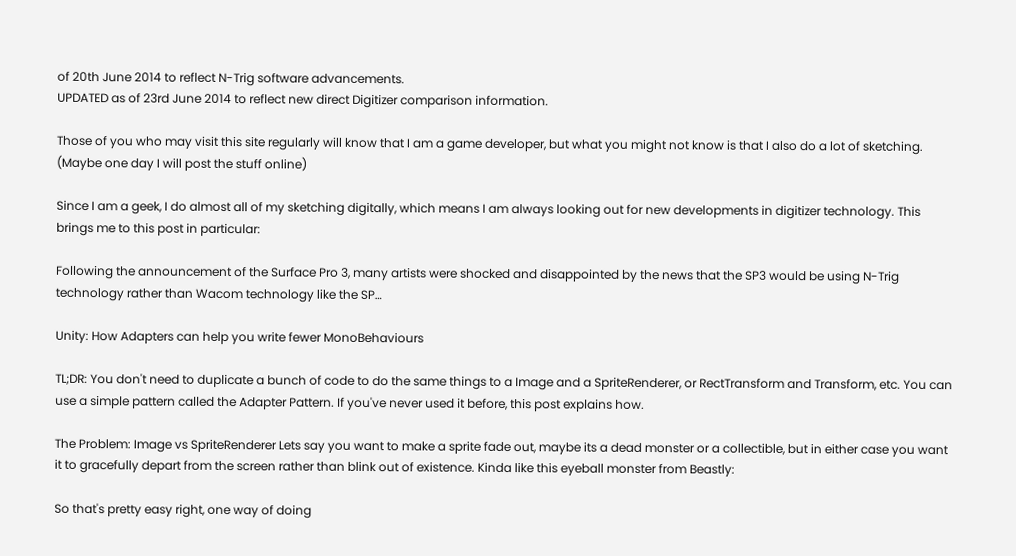of 20th June 2014 to reflect N-Trig software advancements.
UPDATED as of 23rd June 2014 to reflect new direct Digitizer comparison information.

Those of you who may visit this site regularly will know that I am a game developer, but what you might not know is that I also do a lot of sketching. (Maybe one day I will post the stuff online)

Since I am a geek, I do almost all of my sketching digitally, which means I am always looking out for new developments in digitizer technology. This brings me to this post in particular:

Following the announcement of the Surface Pro 3, many artists were shocked and disappointed by the news that the SP3 would be using N-Trig technology rather than Wacom technology like the SP…

Unity: How Adapters can help you write fewer MonoBehaviours

TL;DR: You don't need to duplicate a bunch of code to do the same things to a Image and a SpriteRenderer, or RectTransform and Transform, etc. You can use a simple pattern called the Adapter Pattern. If you've never used it before, this post explains how.

The Problem: Image vs SpriteRenderer Lets say you want to make a sprite fade out, maybe its a dead monster or a collectible, but in either case you want it to gracefully depart from the screen rather than blink out of existence. Kinda like this eyeball monster from Beastly:

So that's pretty easy right, one way of doing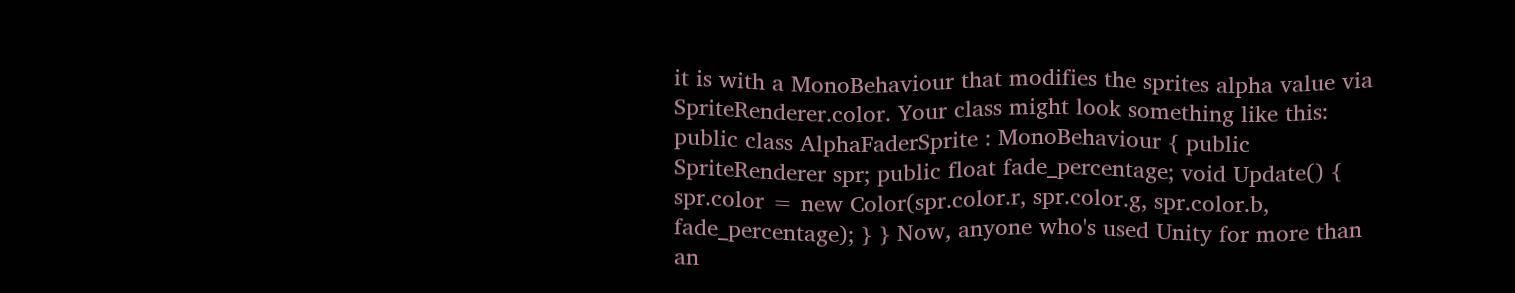it is with a MonoBehaviour that modifies the sprites alpha value via SpriteRenderer.color. Your class might look something like this:
public class AlphaFaderSprite : MonoBehaviour { public SpriteRenderer spr; public float fade_percentage; void Update() { spr.color = new Color(spr.color.r, spr.color.g, spr.color.b, fade_percentage); } } Now, anyone who's used Unity for more than an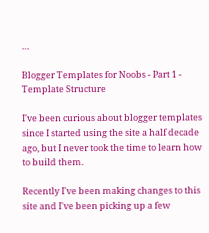…

Blogger Templates for Noobs - Part 1 - Template Structure

I've been curious about blogger templates since I started using the site a half decade ago, but I never took the time to learn how to build them.

Recently I've been making changes to this site and I've been picking up a few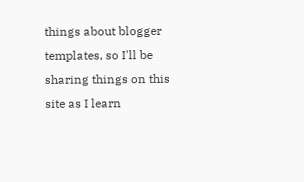things about blogger templates, so I'll be sharing things on this site as I learn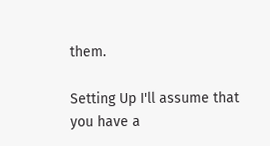them.

Setting Up I'll assume that you have a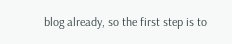blog already, so the first step is to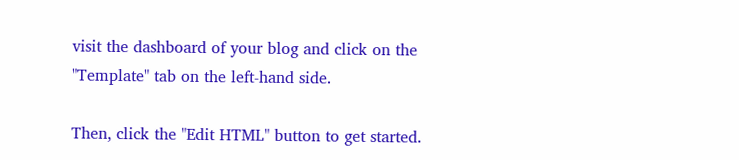visit the dashboard of your blog and click on the "Template" tab on the left-hand side.

Then, click the "Edit HTML" button to get started.